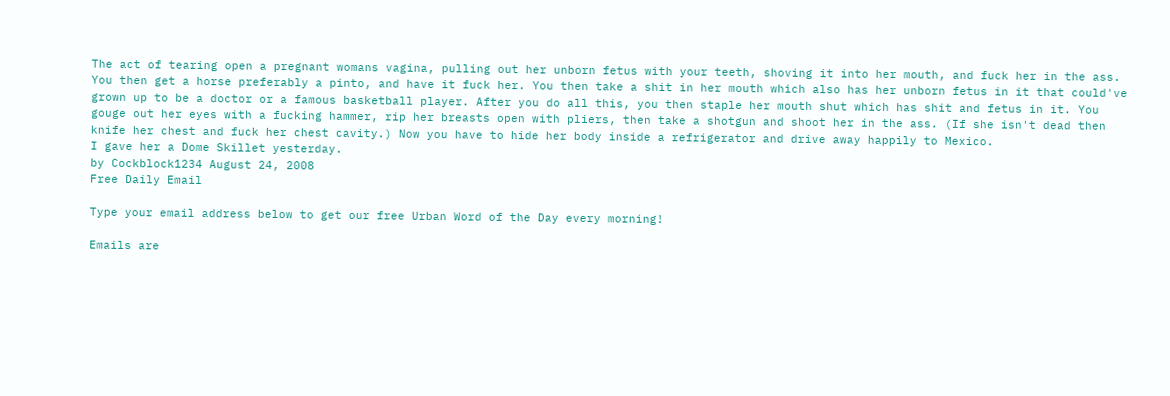The act of tearing open a pregnant womans vagina, pulling out her unborn fetus with your teeth, shoving it into her mouth, and fuck her in the ass. You then get a horse preferably a pinto, and have it fuck her. You then take a shit in her mouth which also has her unborn fetus in it that could've grown up to be a doctor or a famous basketball player. After you do all this, you then staple her mouth shut which has shit and fetus in it. You gouge out her eyes with a fucking hammer, rip her breasts open with pliers, then take a shotgun and shoot her in the ass. (If she isn't dead then knife her chest and fuck her chest cavity.) Now you have to hide her body inside a refrigerator and drive away happily to Mexico.
I gave her a Dome Skillet yesterday.
by Cockblock1234 August 24, 2008
Free Daily Email

Type your email address below to get our free Urban Word of the Day every morning!

Emails are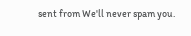sent from We'll never spam you.